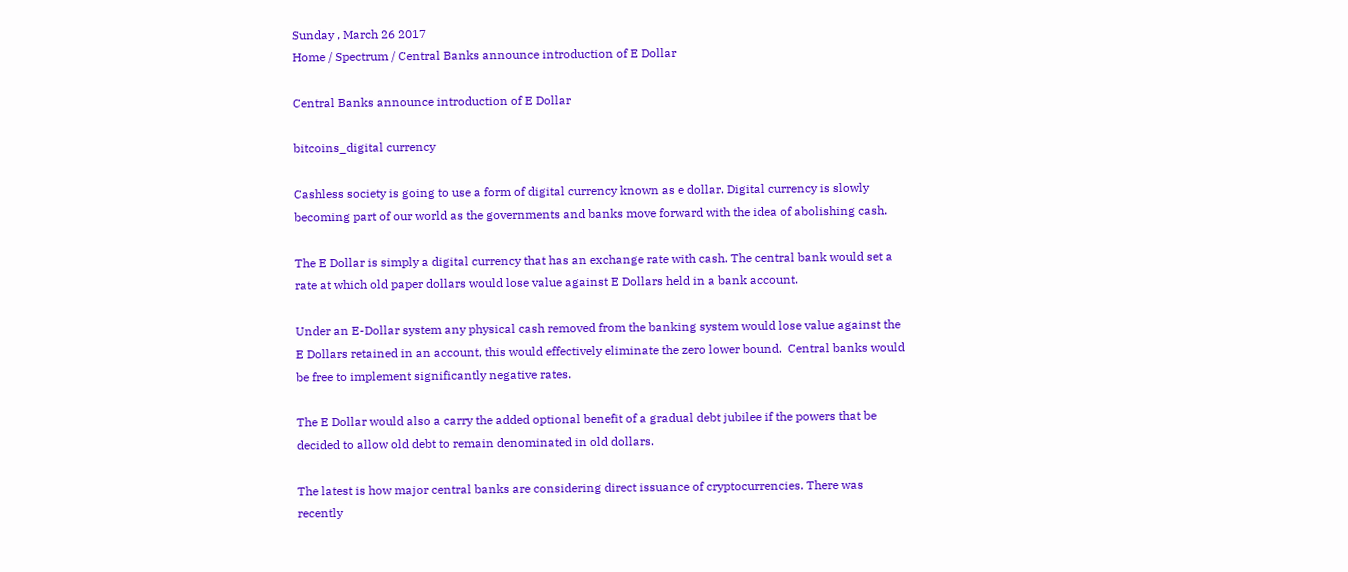Sunday , March 26 2017
Home / Spectrum / Central Banks announce introduction of E Dollar

Central Banks announce introduction of E Dollar

bitcoins_digital currency

Cashless society is going to use a form of digital currency known as e dollar. Digital currency is slowly becoming part of our world as the governments and banks move forward with the idea of abolishing cash.

The E Dollar is simply a digital currency that has an exchange rate with cash. The central bank would set a rate at which old paper dollars would lose value against E Dollars held in a bank account.

Under an E-Dollar system any physical cash removed from the banking system would lose value against the E Dollars retained in an account, this would effectively eliminate the zero lower bound.  Central banks would be free to implement significantly negative rates.

The E Dollar would also a carry the added optional benefit of a gradual debt jubilee if the powers that be decided to allow old debt to remain denominated in old dollars.

The latest is how major central banks are considering direct issuance of cryptocurrencies. There was recently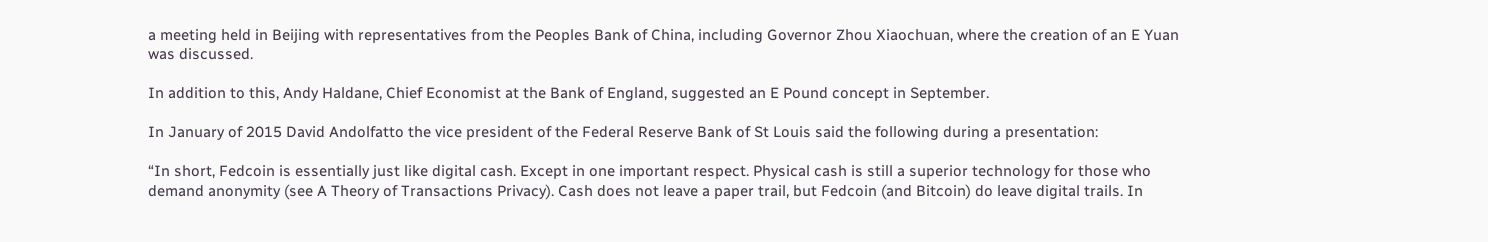a meeting held in Beijing with representatives from the Peoples Bank of China, including Governor Zhou Xiaochuan, where the creation of an E Yuan was discussed.

In addition to this, Andy Haldane, Chief Economist at the Bank of England, suggested an E Pound concept in September.

In January of 2015 David Andolfatto the vice president of the Federal Reserve Bank of St Louis said the following during a presentation:

“In short, Fedcoin is essentially just like digital cash. Except in one important respect. Physical cash is still a superior technology for those who demand anonymity (see A Theory of Transactions Privacy). Cash does not leave a paper trail, but Fedcoin (and Bitcoin) do leave digital trails. In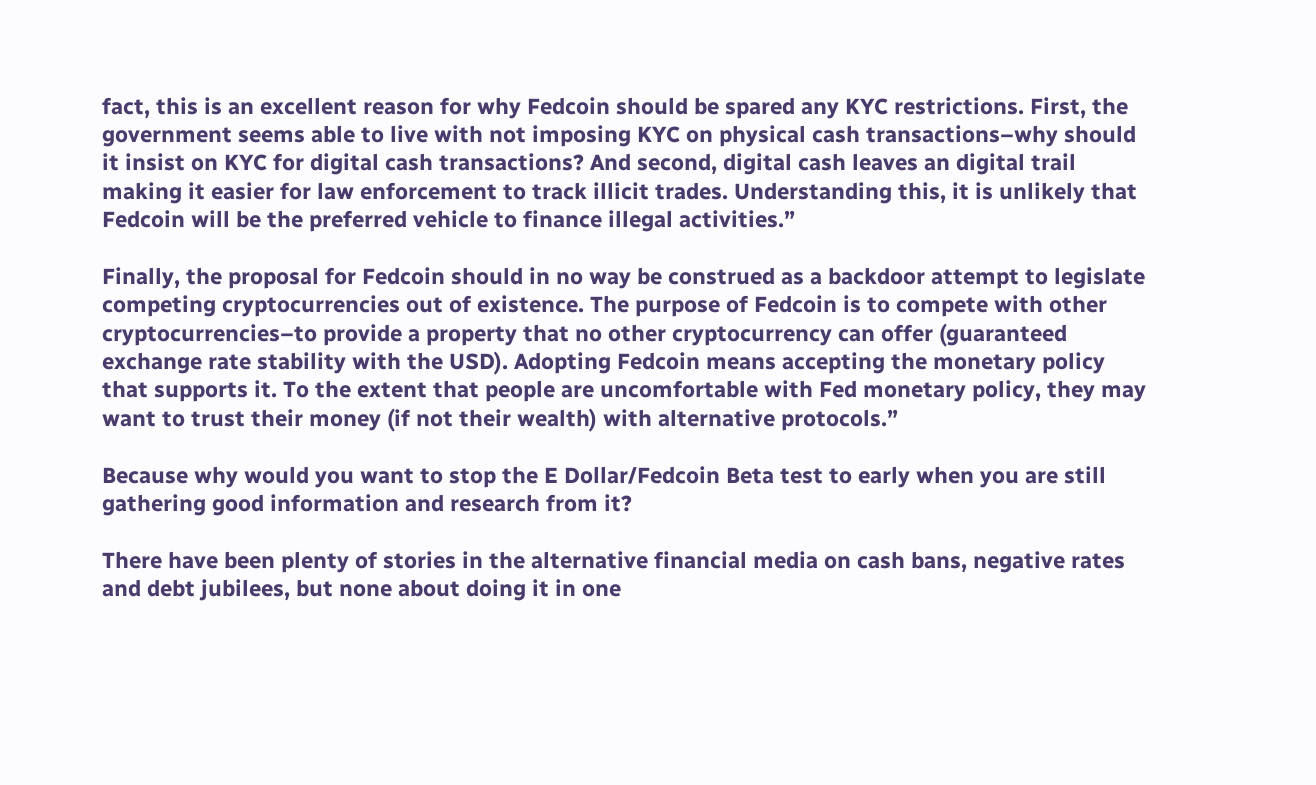fact, this is an excellent reason for why Fedcoin should be spared any KYC restrictions. First, the government seems able to live with not imposing KYC on physical cash transactions–why should it insist on KYC for digital cash transactions? And second, digital cash leaves an digital trail making it easier for law enforcement to track illicit trades. Understanding this, it is unlikely that Fedcoin will be the preferred vehicle to finance illegal activities.”

Finally, the proposal for Fedcoin should in no way be construed as a backdoor attempt to legislate competing cryptocurrencies out of existence. The purpose of Fedcoin is to compete with other cryptocurrencies–to provide a property that no other cryptocurrency can offer (guaranteed exchange rate stability with the USD). Adopting Fedcoin means accepting the monetary policy that supports it. To the extent that people are uncomfortable with Fed monetary policy, they may want to trust their money (if not their wealth) with alternative protocols.”

Because why would you want to stop the E Dollar/Fedcoin Beta test to early when you are still gathering good information and research from it?

There have been plenty of stories in the alternative financial media on cash bans, negative rates and debt jubilees, but none about doing it in one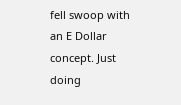fell swoop with an E Dollar concept. Just doing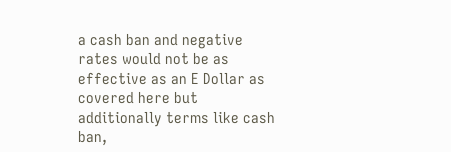a cash ban and negative rates would not be as effective as an E Dollar as covered here but additionally terms like cash ban,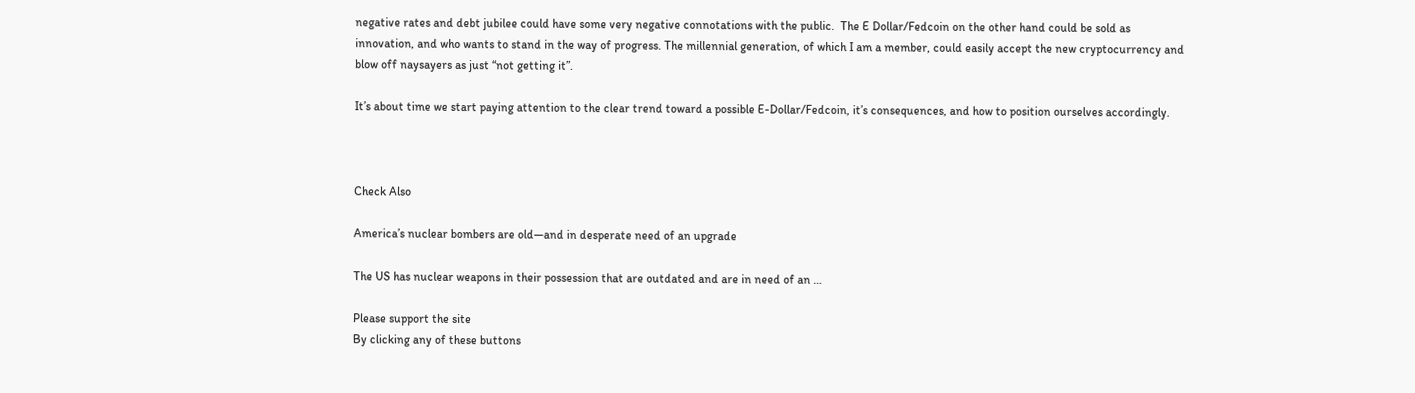negative rates and debt jubilee could have some very negative connotations with the public.  The E Dollar/Fedcoin on the other hand could be sold as innovation, and who wants to stand in the way of progress. The millennial generation, of which I am a member, could easily accept the new cryptocurrency and blow off naysayers as just “not getting it”.

It’s about time we start paying attention to the clear trend toward a possible E-Dollar/Fedcoin, it’s consequences, and how to position ourselves accordingly.



Check Also

America’s nuclear bombers are old—and in desperate need of an upgrade

The US has nuclear weapons in their possession that are outdated and are in need of an …

Please support the site
By clicking any of these buttons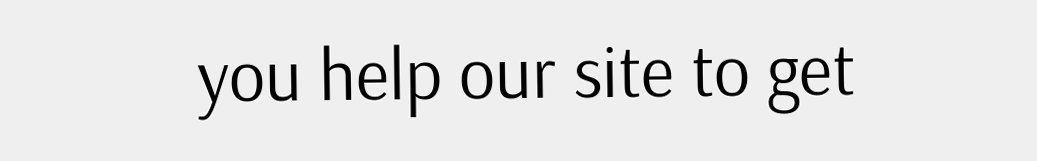you help our site to get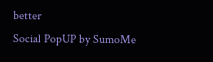better
Social PopUP by SumoMe